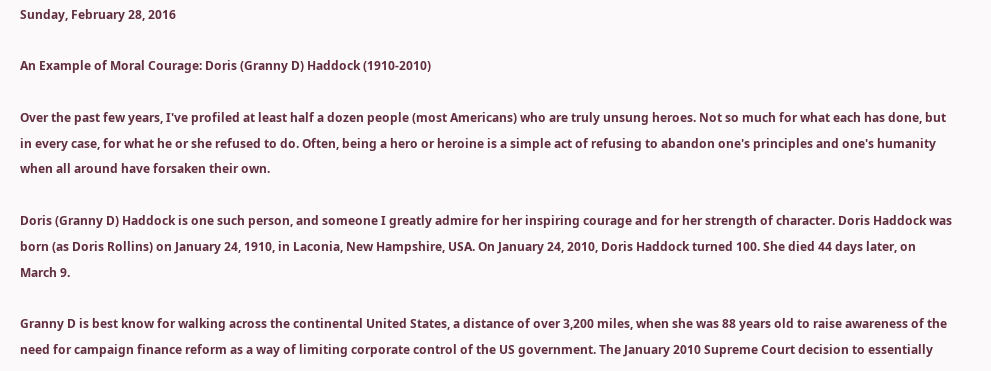Sunday, February 28, 2016

An Example of Moral Courage: Doris (Granny D) Haddock (1910-2010)

Over the past few years, I've profiled at least half a dozen people (most Americans) who are truly unsung heroes. Not so much for what each has done, but in every case, for what he or she refused to do. Often, being a hero or heroine is a simple act of refusing to abandon one's principles and one's humanity when all around have forsaken their own.

Doris (Granny D) Haddock is one such person, and someone I greatly admire for her inspiring courage and for her strength of character. Doris Haddock was born (as Doris Rollins) on January 24, 1910, in Laconia, New Hampshire, USA. On January 24, 2010, Doris Haddock turned 100. She died 44 days later, on March 9.

Granny D is best know for walking across the continental United States, a distance of over 3,200 miles, when she was 88 years old to raise awareness of the need for campaign finance reform as a way of limiting corporate control of the US government. The January 2010 Supreme Court decision to essentially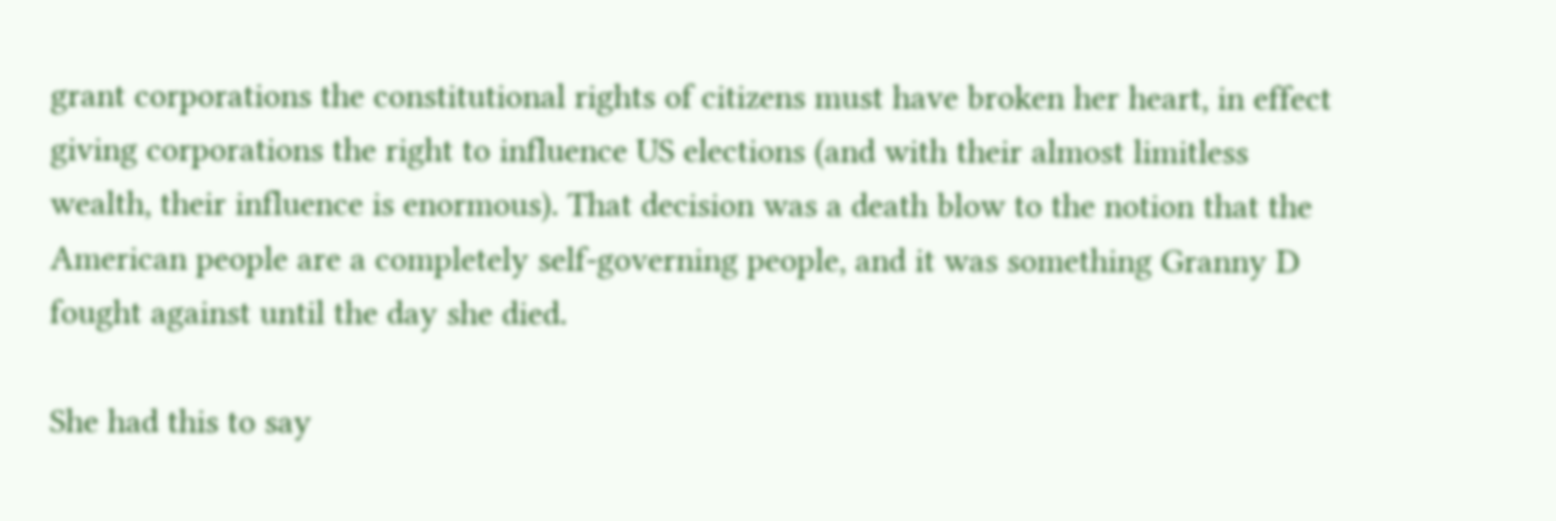grant corporations the constitutional rights of citizens must have broken her heart, in effect giving corporations the right to influence US elections (and with their almost limitless wealth, their influence is enormous). That decision was a death blow to the notion that the American people are a completely self-governing people, and it was something Granny D fought against until the day she died.

She had this to say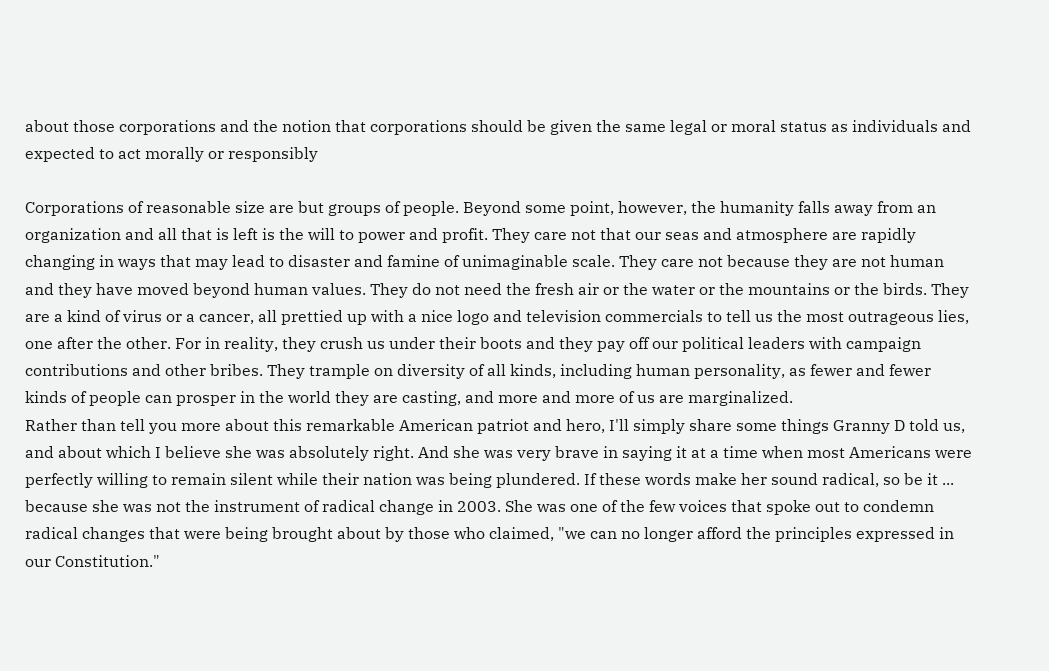about those corporations and the notion that corporations should be given the same legal or moral status as individuals and expected to act morally or responsibly

Corporations of reasonable size are but groups of people. Beyond some point, however, the humanity falls away from an organization and all that is left is the will to power and profit. They care not that our seas and atmosphere are rapidly changing in ways that may lead to disaster and famine of unimaginable scale. They care not because they are not human and they have moved beyond human values. They do not need the fresh air or the water or the mountains or the birds. They are a kind of virus or a cancer, all prettied up with a nice logo and television commercials to tell us the most outrageous lies, one after the other. For in reality, they crush us under their boots and they pay off our political leaders with campaign contributions and other bribes. They trample on diversity of all kinds, including human personality, as fewer and fewer kinds of people can prosper in the world they are casting, and more and more of us are marginalized.
Rather than tell you more about this remarkable American patriot and hero, I'll simply share some things Granny D told us, and about which I believe she was absolutely right. And she was very brave in saying it at a time when most Americans were perfectly willing to remain silent while their nation was being plundered. If these words make her sound radical, so be it ... because she was not the instrument of radical change in 2003. She was one of the few voices that spoke out to condemn radical changes that were being brought about by those who claimed, "we can no longer afford the principles expressed in our Constitution."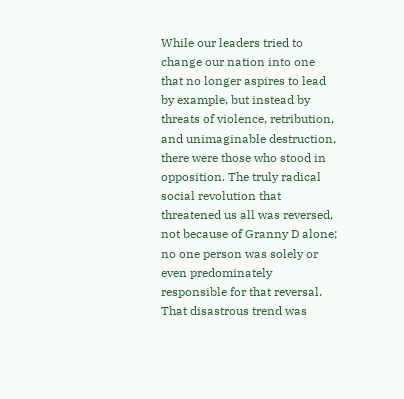While our leaders tried to change our nation into one that no longer aspires to lead by example, but instead by threats of violence, retribution, and unimaginable destruction, there were those who stood in opposition. The truly radical social revolution that threatened us all was reversed, not because of Granny D alone; no one person was solely or even predominately responsible for that reversal. That disastrous trend was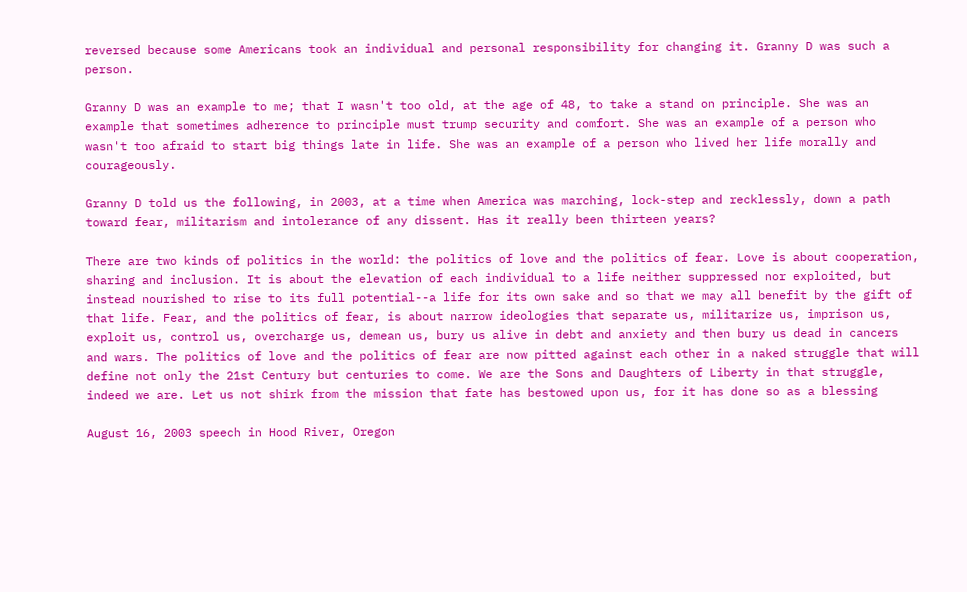reversed because some Americans took an individual and personal responsibility for changing it. Granny D was such a person.

Granny D was an example to me; that I wasn't too old, at the age of 48, to take a stand on principle. She was an example that sometimes adherence to principle must trump security and comfort. She was an example of a person who wasn't too afraid to start big things late in life. She was an example of a person who lived her life morally and courageously.

Granny D told us the following, in 2003, at a time when America was marching, lock-step and recklessly, down a path toward fear, militarism and intolerance of any dissent. Has it really been thirteen years?

There are two kinds of politics in the world: the politics of love and the politics of fear. Love is about cooperation, sharing and inclusion. It is about the elevation of each individual to a life neither suppressed nor exploited, but instead nourished to rise to its full potential--a life for its own sake and so that we may all benefit by the gift of that life. Fear, and the politics of fear, is about narrow ideologies that separate us, militarize us, imprison us, exploit us, control us, overcharge us, demean us, bury us alive in debt and anxiety and then bury us dead in cancers and wars. The politics of love and the politics of fear are now pitted against each other in a naked struggle that will define not only the 21st Century but centuries to come. We are the Sons and Daughters of Liberty in that struggle, indeed we are. Let us not shirk from the mission that fate has bestowed upon us, for it has done so as a blessing

August 16, 2003 speech in Hood River, Oregon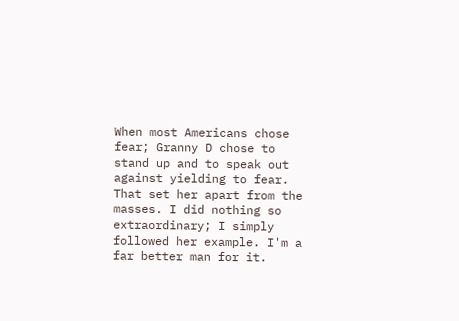When most Americans chose fear; Granny D chose to stand up and to speak out against yielding to fear. That set her apart from the masses. I did nothing so extraordinary; I simply followed her example. I'm a far better man for it.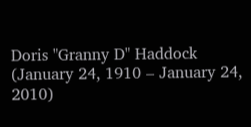Doris "Granny D" Haddock
(January 24, 1910 – January 24, 2010)